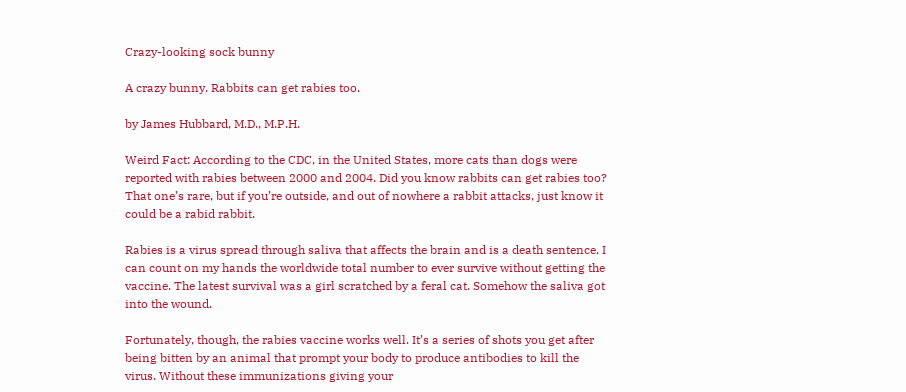Crazy-looking sock bunny

A crazy bunny. Rabbits can get rabies too.

by James Hubbard, M.D., M.P.H.

Weird Fact: According to the CDC, in the United States, more cats than dogs were reported with rabies between 2000 and 2004. Did you know rabbits can get rabies too? That one’s rare, but if you’re outside, and out of nowhere a rabbit attacks, just know it could be a rabid rabbit.

Rabies is a virus spread through saliva that affects the brain and is a death sentence. I can count on my hands the worldwide total number to ever survive without getting the vaccine. The latest survival was a girl scratched by a feral cat. Somehow the saliva got into the wound.

Fortunately, though, the rabies vaccine works well. It’s a series of shots you get after being bitten by an animal that prompt your body to produce antibodies to kill the virus. Without these immunizations giving your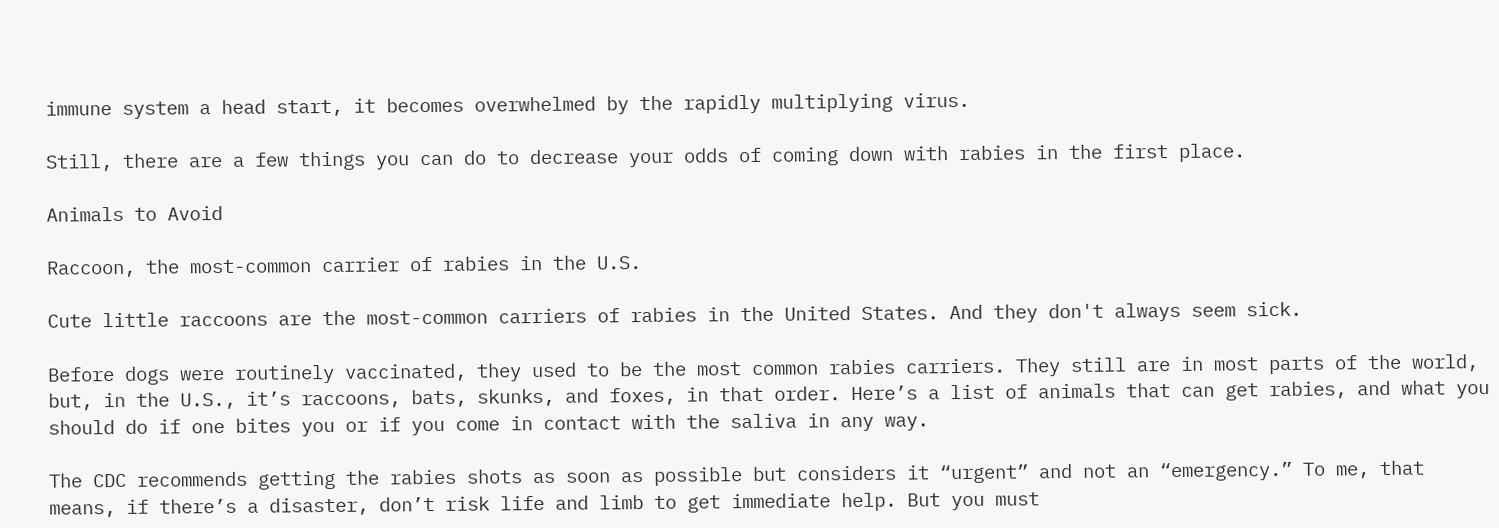immune system a head start, it becomes overwhelmed by the rapidly multiplying virus.

Still, there are a few things you can do to decrease your odds of coming down with rabies in the first place.

Animals to Avoid

Raccoon, the most-common carrier of rabies in the U.S.

Cute little raccoons are the most-common carriers of rabies in the United States. And they don't always seem sick.

Before dogs were routinely vaccinated, they used to be the most common rabies carriers. They still are in most parts of the world, but, in the U.S., it’s raccoons, bats, skunks, and foxes, in that order. Here’s a list of animals that can get rabies, and what you should do if one bites you or if you come in contact with the saliva in any way.

The CDC recommends getting the rabies shots as soon as possible but considers it “urgent” and not an “emergency.” To me, that means, if there’s a disaster, don’t risk life and limb to get immediate help. But you must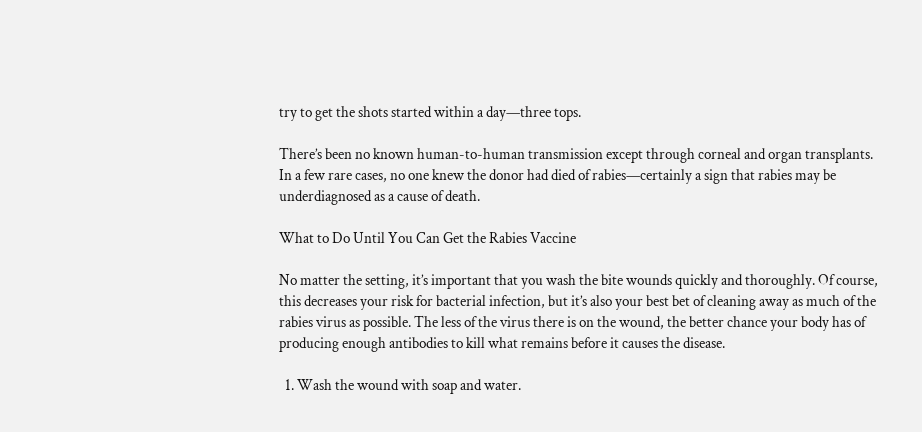try to get the shots started within a day—three tops.

There’s been no known human-to-human transmission except through corneal and organ transplants. In a few rare cases, no one knew the donor had died of rabies—certainly a sign that rabies may be underdiagnosed as a cause of death.

What to Do Until You Can Get the Rabies Vaccine

No matter the setting, it’s important that you wash the bite wounds quickly and thoroughly. Of course, this decreases your risk for bacterial infection, but it’s also your best bet of cleaning away as much of the rabies virus as possible. The less of the virus there is on the wound, the better chance your body has of producing enough antibodies to kill what remains before it causes the disease.

  1. Wash the wound with soap and water.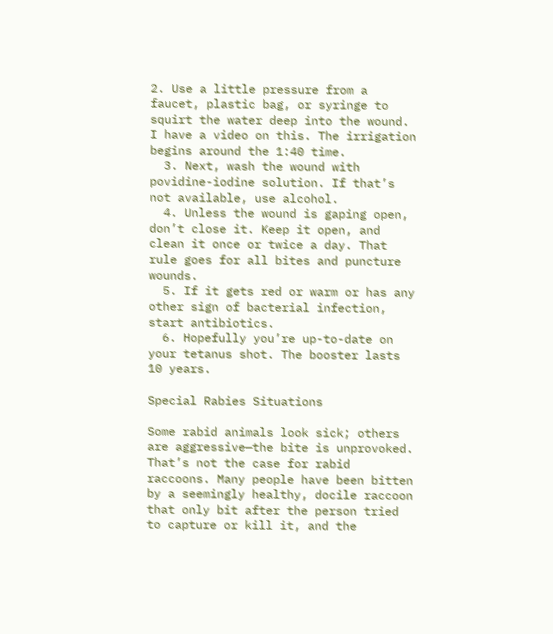2. Use a little pressure from a faucet, plastic bag, or syringe to squirt the water deep into the wound. I have a video on this. The irrigation begins around the 1:40 time.
  3. Next, wash the wound with povidine-iodine solution. If that’s not available, use alcohol.
  4. Unless the wound is gaping open, don’t close it. Keep it open, and clean it once or twice a day. That rule goes for all bites and puncture wounds.
  5. If it gets red or warm or has any other sign of bacterial infection, start antibiotics.
  6. Hopefully you’re up-to-date on your tetanus shot. The booster lasts 10 years.

Special Rabies Situations

Some rabid animals look sick; others are aggressive—the bite is unprovoked. That’s not the case for rabid raccoons. Many people have been bitten by a seemingly healthy, docile raccoon that only bit after the person tried to capture or kill it, and the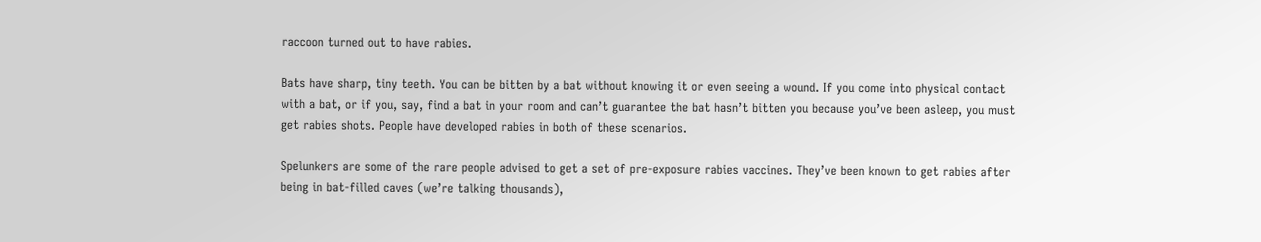raccoon turned out to have rabies.

Bats have sharp, tiny teeth. You can be bitten by a bat without knowing it or even seeing a wound. If you come into physical contact with a bat, or if you, say, find a bat in your room and can’t guarantee the bat hasn’t bitten you because you’ve been asleep, you must get rabies shots. People have developed rabies in both of these scenarios.

Spelunkers are some of the rare people advised to get a set of pre-exposure rabies vaccines. They’ve been known to get rabies after being in bat-filled caves (we’re talking thousands),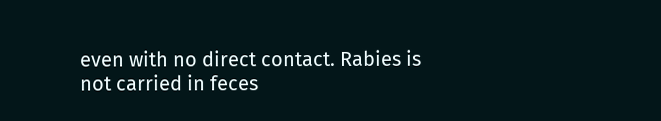even with no direct contact. Rabies is not carried in feces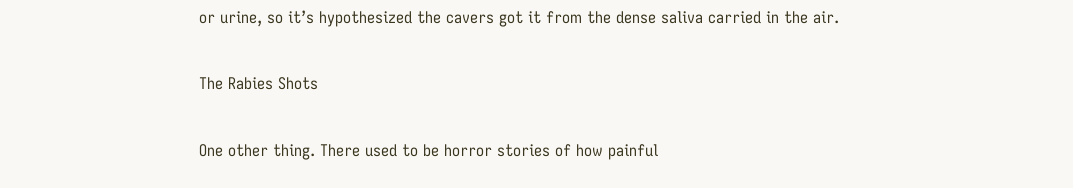or urine, so it’s hypothesized the cavers got it from the dense saliva carried in the air.

The Rabies Shots

One other thing. There used to be horror stories of how painful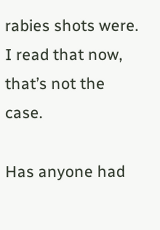rabies shots were. I read that now, that’s not the case.

Has anyone had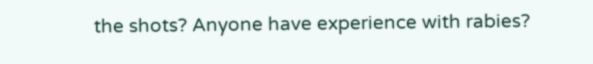the shots? Anyone have experience with rabies?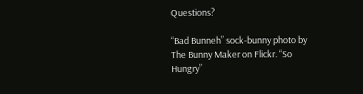Questions?

“Bad Bunneh” sock-bunny photo by The Bunny Maker on Flickr. “So Hungry”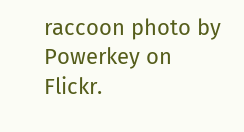raccoon photo by Powerkey on Flickr.